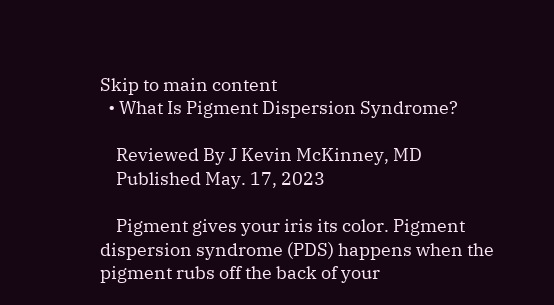Skip to main content
  • What Is Pigment Dispersion Syndrome?

    Reviewed By J Kevin McKinney, MD
    Published May. 17, 2023

    Pigment gives your iris its color. Pigment dispersion syndrome (PDS) happens when the pigment rubs off the back of your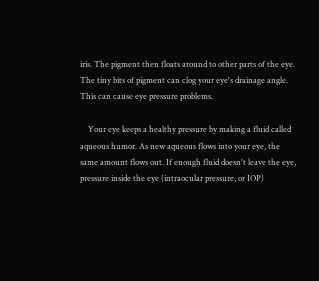iris. The pigment then floats around to other parts of the eye. The tiny bits of pigment can clog your eye's drainage angle. This can cause eye pressure problems.

    Your eye keeps a healthy pressure by making a fluid called aqueous humor. As new aqueous flows into your eye, the same amount flows out. If enough fluid doesn't leave the eye, pressure inside the eye (intraocular pressure, or IOP)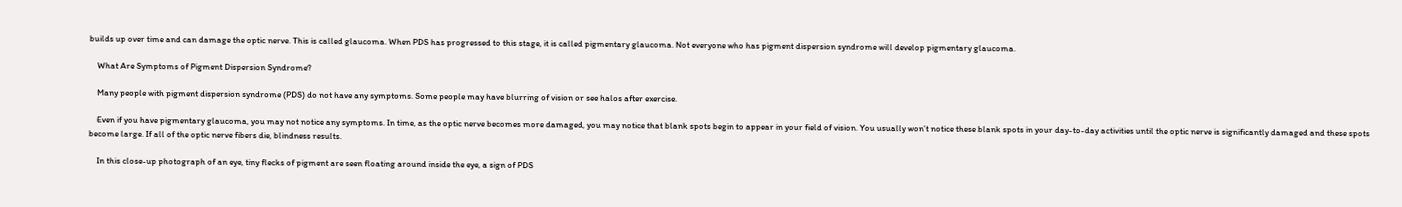builds up over time and can damage the optic nerve. This is called glaucoma. When PDS has progressed to this stage, it is called pigmentary glaucoma. Not everyone who has pigment dispersion syndrome will develop pigmentary glaucoma.

    What Are Symptoms of Pigment Dispersion Syndrome?

    Many people with pigment dispersion syndrome (PDS) do not have any symptoms. Some people may have blurring of vision or see halos after exercise.

    Even if you have pigmentary glaucoma, you may not notice any symptoms. In time, as the optic nerve becomes more damaged, you may notice that blank spots begin to appear in your field of vision. You usually won’t notice these blank spots in your day-to-day activities until the optic nerve is significantly damaged and these spots become large. If all of the optic nerve fibers die, blindness results.

    In this close-up photograph of an eye, tiny flecks of pigment are seen floating around inside the eye, a sign of PDS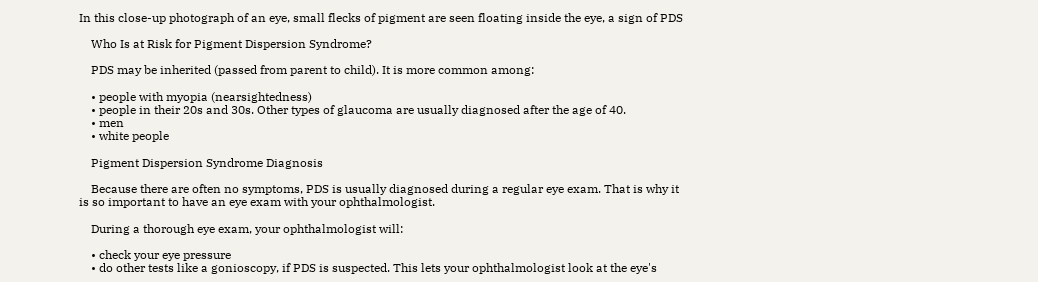In this close-up photograph of an eye, small flecks of pigment are seen floating inside the eye, a sign of PDS

    Who Is at Risk for Pigment Dispersion Syndrome?

    PDS may be inherited (passed from parent to child). It is more common among:

    • people with myopia (nearsightedness)
    • people in their 20s and 30s. Other types of glaucoma are usually diagnosed after the age of 40.
    • men
    • white people

    Pigment Dispersion Syndrome Diagnosis

    Because there are often no symptoms, PDS is usually diagnosed during a regular eye exam. That is why it is so important to have an eye exam with your ophthalmologist.

    During a thorough eye exam, your ophthalmologist will:

    • check your eye pressure
    • do other tests like a gonioscopy, if PDS is suspected. This lets your ophthalmologist look at the eye's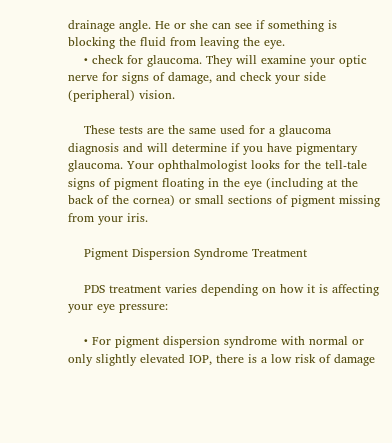drainage angle. He or she can see if something is blocking the fluid from leaving the eye.
    • check for glaucoma. They will examine your optic nerve for signs of damage, and check your side (peripheral) vision.

    These tests are the same used for a glaucoma diagnosis and will determine if you have pigmentary glaucoma. Your ophthalmologist looks for the tell-tale signs of pigment floating in the eye (including at the back of the cornea) or small sections of pigment missing from your iris.

    Pigment Dispersion Syndrome Treatment

    PDS treatment varies depending on how it is affecting your eye pressure:

    • For pigment dispersion syndrome with normal or only slightly elevated IOP, there is a low risk of damage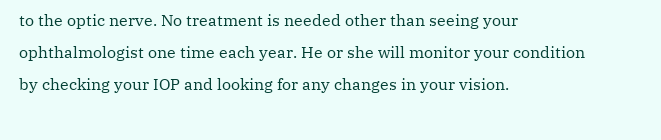to the optic nerve. No treatment is needed other than seeing your ophthalmologist one time each year. He or she will monitor your condition by checking your IOP and looking for any changes in your vision.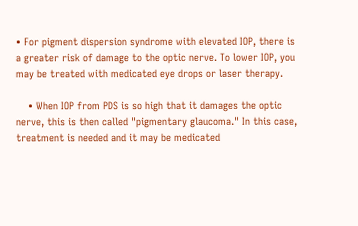• For pigment dispersion syndrome with elevated IOP, there is a greater risk of damage to the optic nerve. To lower IOP, you may be treated with medicated eye drops or laser therapy.

    • When IOP from PDS is so high that it damages the optic nerve, this is then called "pigmentary glaucoma." In this case, treatment is needed and it may be medicated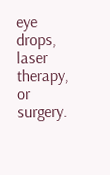eye drops, laser therapy, or surgery.